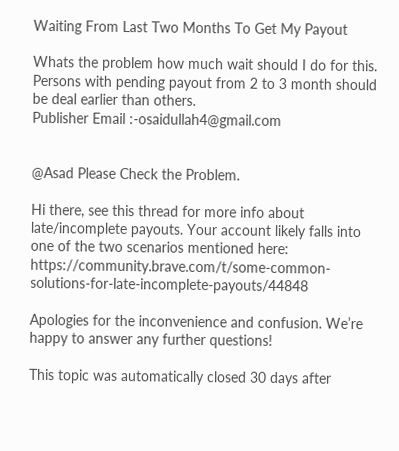Waiting From Last Two Months To Get My Payout

Whats the problem how much wait should I do for this. Persons with pending payout from 2 to 3 month should be deal earlier than others.
Publisher Email :-osaidullah4@gmail.com


@Asad Please Check the Problem.

Hi there, see this thread for more info about late/incomplete payouts. Your account likely falls into one of the two scenarios mentioned here: https://community.brave.com/t/some-common-solutions-for-late-incomplete-payouts/44848

Apologies for the inconvenience and confusion. We’re happy to answer any further questions!

This topic was automatically closed 30 days after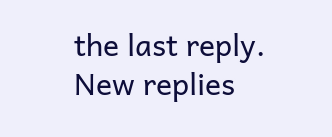the last reply. New replies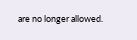are no longer allowed.